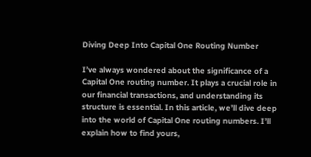Diving Deep Into Capital One Routing Number

I’ve always wondered about the significance of a Capital One routing number. It plays a crucial role in our financial transactions, and understanding its structure is essential. In this article, we’ll dive deep into the world of Capital One routing numbers. I’ll explain how to find yours,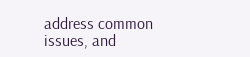address common issues, and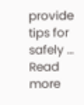provide tips for safely … Read more